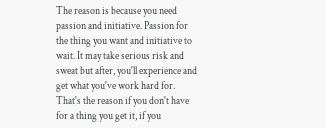The reason is because you need passion and initiative. Passion for the thing you want and initiative to wait. It may take serious risk and sweat but after, you'll experience and get what you've work hard for. That's the reason if you don't have for a thing you get it, if you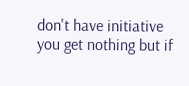don't have initiative you get nothing but if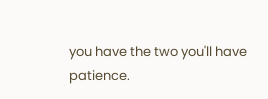you have the two you'll have patience.